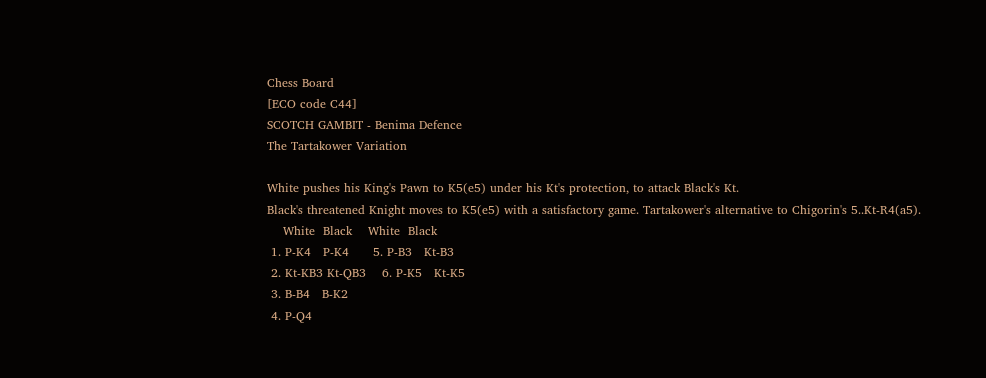Chess Board
[ECO code C44]
SCOTCH GAMBIT - Benima Defence
The Tartakower Variation

White pushes his King's Pawn to K5(e5) under his Kt's protection, to attack Black's Kt.
Black's threatened Knight moves to K5(e5) with a satisfactory game. Tartakower's alternative to Chigorin's 5..Kt-R4(a5).
    White  Black    White  Black
 1. P-K4   P-K4      5. P-B3   Kt-B3
 2. Kt-KB3 Kt-QB3    6. P-K5   Kt-K5
 3. B-B4   B-K2
 4. P-Q4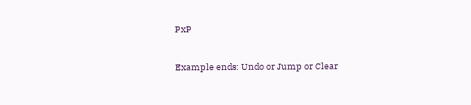PxP

Example ends: Undo or Jump or Clear